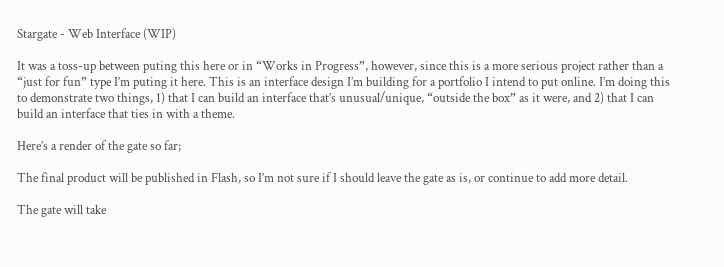Stargate - Web Interface (WIP)

It was a toss-up between puting this here or in “Works in Progress”, however, since this is a more serious project rather than a “just for fun” type I’m puting it here. This is an interface design I’m building for a portfolio I intend to put online. I’m doing this to demonstrate two things, 1) that I can build an interface that’s unusual/unique, “outside the box” as it were, and 2) that I can build an interface that ties in with a theme.

Here’s a render of the gate so far;

The final product will be published in Flash, so I’m not sure if I should leave the gate as is, or continue to add more detail.

The gate will take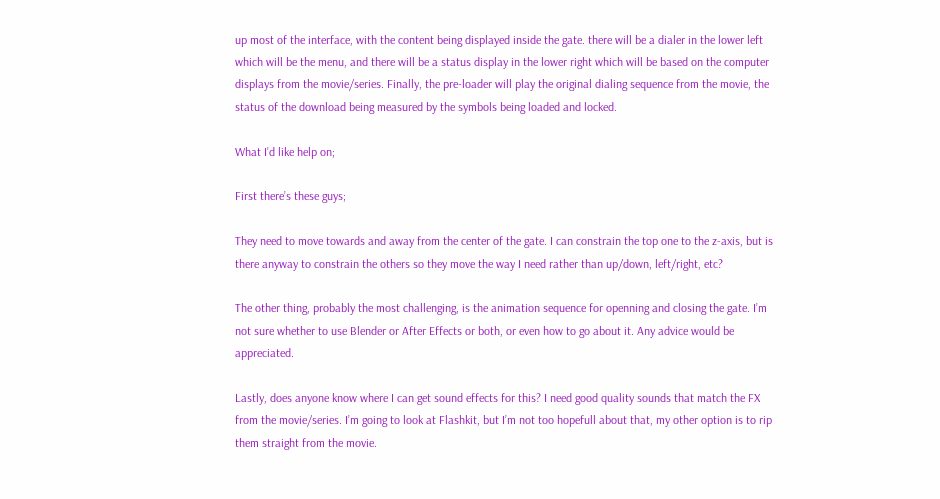up most of the interface, with the content being displayed inside the gate. there will be a dialer in the lower left which will be the menu, and there will be a status display in the lower right which will be based on the computer displays from the movie/series. Finally, the pre-loader will play the original dialing sequence from the movie, the status of the download being measured by the symbols being loaded and locked.

What I’d like help on;

First there’s these guys;

They need to move towards and away from the center of the gate. I can constrain the top one to the z-axis, but is there anyway to constrain the others so they move the way I need rather than up/down, left/right, etc?

The other thing, probably the most challenging, is the animation sequence for openning and closing the gate. I’m not sure whether to use Blender or After Effects or both, or even how to go about it. Any advice would be appreciated.

Lastly, does anyone know where I can get sound effects for this? I need good quality sounds that match the FX from the movie/series. I’m going to look at Flashkit, but I’m not too hopefull about that, my other option is to rip them straight from the movie.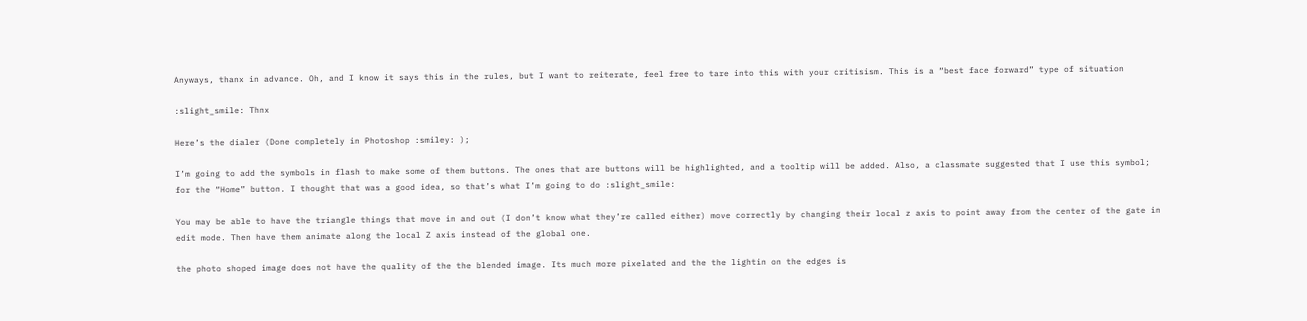Anyways, thanx in advance. Oh, and I know it says this in the rules, but I want to reiterate, feel free to tare into this with your critisism. This is a “best face forward” type of situation

:slight_smile: Thnx

Here’s the dialer (Done completely in Photoshop :smiley: );

I’m going to add the symbols in flash to make some of them buttons. The ones that are buttons will be highlighted, and a tooltip will be added. Also, a classmate suggested that I use this symbol;
for the “Home” button. I thought that was a good idea, so that’s what I’m going to do :slight_smile:

You may be able to have the triangle things that move in and out (I don’t know what they’re called either) move correctly by changing their local z axis to point away from the center of the gate in edit mode. Then have them animate along the local Z axis instead of the global one.

the photo shoped image does not have the quality of the the blended image. Its much more pixelated and the the lightin on the edges is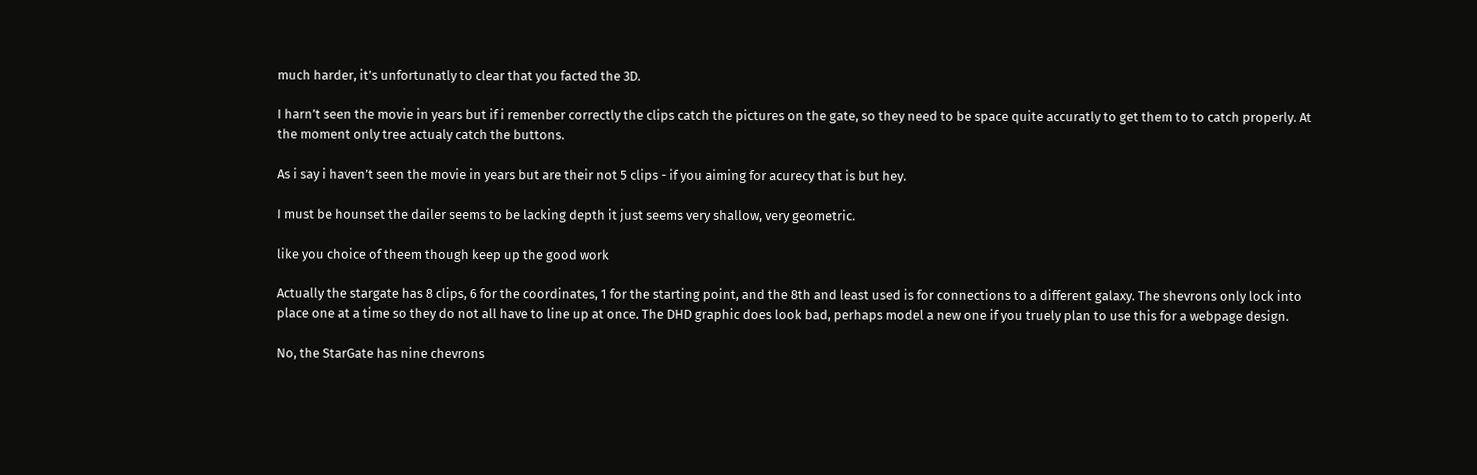much harder, it’s unfortunatly to clear that you facted the 3D.

I harn’t seen the movie in years but if i remenber correctly the clips catch the pictures on the gate, so they need to be space quite accuratly to get them to to catch properly. At the moment only tree actualy catch the buttons.

As i say i haven’t seen the movie in years but are their not 5 clips - if you aiming for acurecy that is but hey.

I must be hounset the dailer seems to be lacking depth it just seems very shallow, very geometric.

like you choice of theem though keep up the good work

Actually the stargate has 8 clips, 6 for the coordinates, 1 for the starting point, and the 8th and least used is for connections to a different galaxy. The shevrons only lock into place one at a time so they do not all have to line up at once. The DHD graphic does look bad, perhaps model a new one if you truely plan to use this for a webpage design.

No, the StarGate has nine chevrons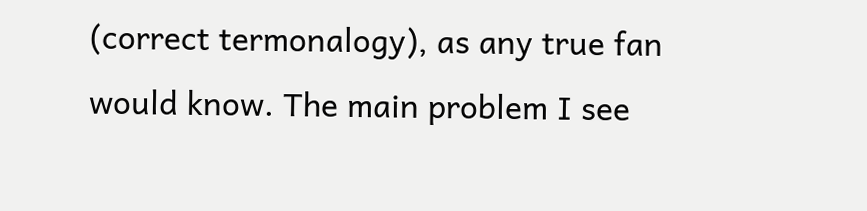(correct termonalogy), as any true fan would know. The main problem I see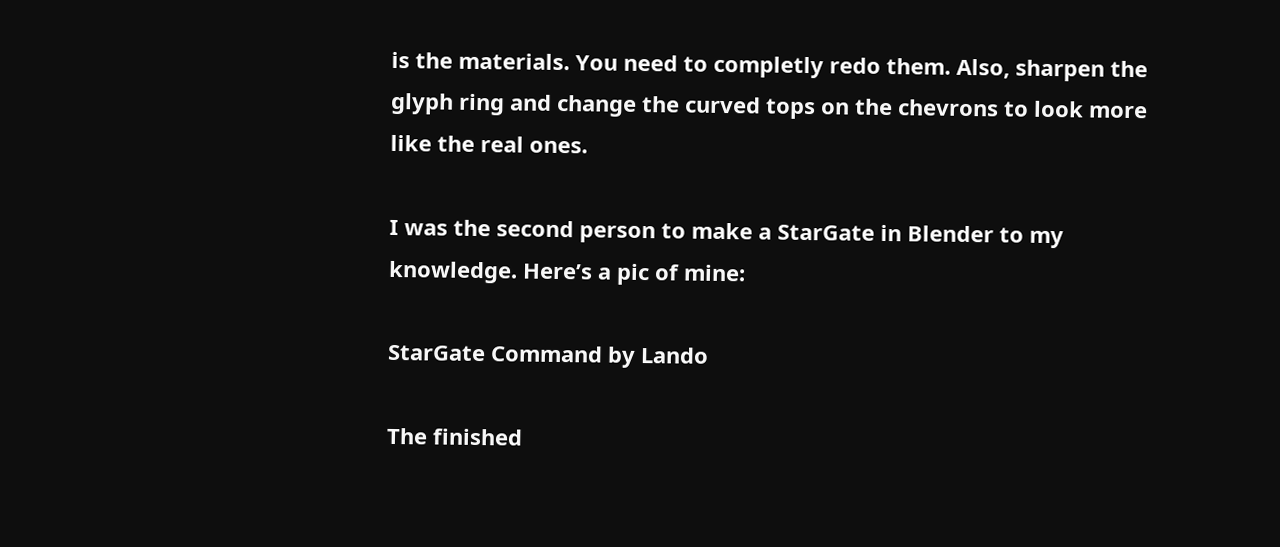is the materials. You need to completly redo them. Also, sharpen the glyph ring and change the curved tops on the chevrons to look more like the real ones.

I was the second person to make a StarGate in Blender to my knowledge. Here’s a pic of mine:

StarGate Command by Lando

The finished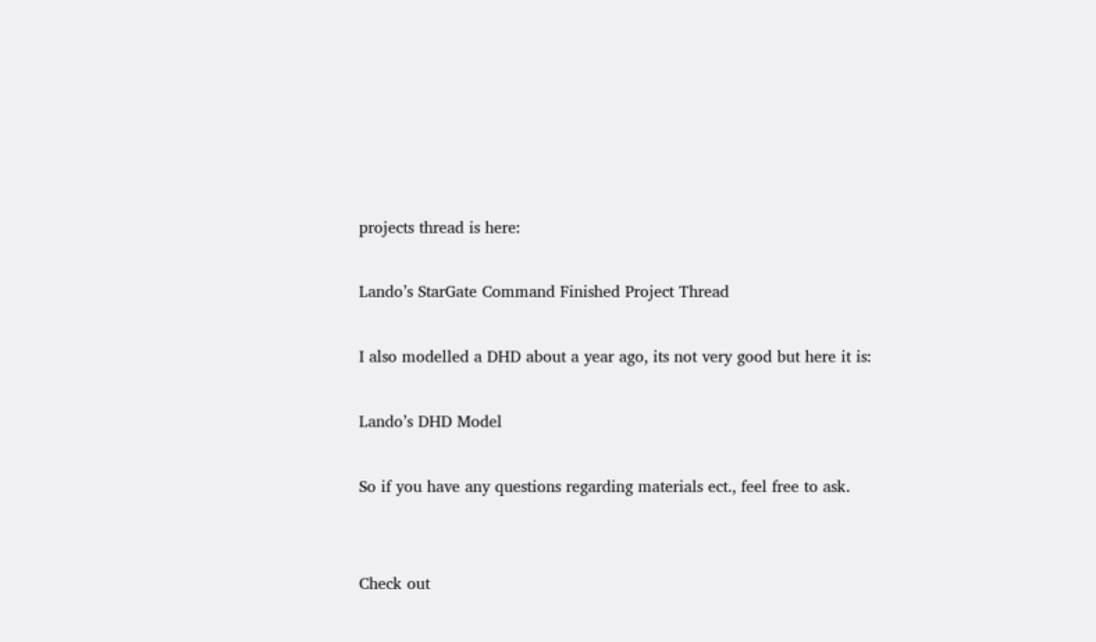projects thread is here:

Lando’s StarGate Command Finished Project Thread

I also modelled a DHD about a year ago, its not very good but here it is:

Lando’s DHD Model

So if you have any questions regarding materials ect., feel free to ask.


Check out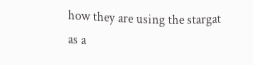how they are using the stargat as a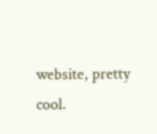website, pretty cool.